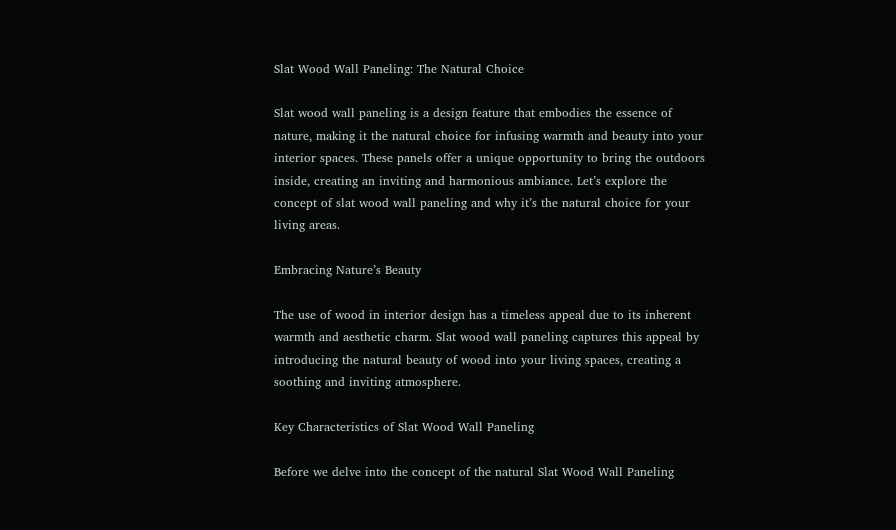Slat Wood Wall Paneling: The Natural Choice

Slat wood wall paneling is a design feature that embodies the essence of nature, making it the natural choice for infusing warmth and beauty into your interior spaces. These panels offer a unique opportunity to bring the outdoors inside, creating an inviting and harmonious ambiance. Let’s explore the concept of slat wood wall paneling and why it’s the natural choice for your living areas.

Embracing Nature’s Beauty

The use of wood in interior design has a timeless appeal due to its inherent warmth and aesthetic charm. Slat wood wall paneling captures this appeal by introducing the natural beauty of wood into your living spaces, creating a soothing and inviting atmosphere.

Key Characteristics of Slat Wood Wall Paneling

Before we delve into the concept of the natural Slat Wood Wall Paneling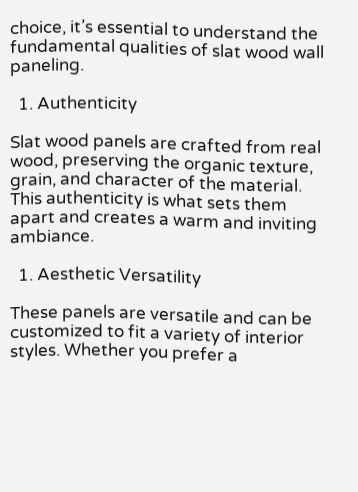choice, it’s essential to understand the fundamental qualities of slat wood wall paneling.

  1. Authenticity

Slat wood panels are crafted from real wood, preserving the organic texture, grain, and character of the material. This authenticity is what sets them apart and creates a warm and inviting ambiance.

  1. Aesthetic Versatility

These panels are versatile and can be customized to fit a variety of interior styles. Whether you prefer a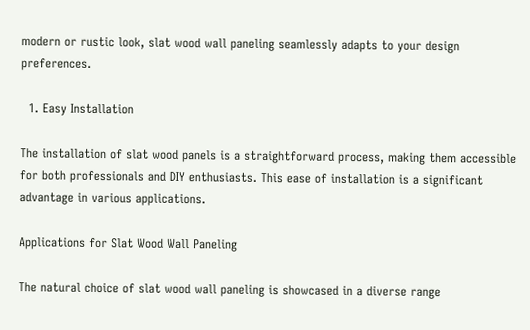modern or rustic look, slat wood wall paneling seamlessly adapts to your design preferences.

  1. Easy Installation

The installation of slat wood panels is a straightforward process, making them accessible for both professionals and DIY enthusiasts. This ease of installation is a significant advantage in various applications.

Applications for Slat Wood Wall Paneling

The natural choice of slat wood wall paneling is showcased in a diverse range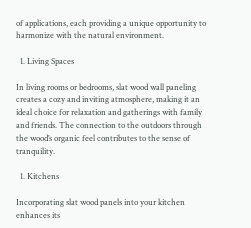of applications, each providing a unique opportunity to harmonize with the natural environment.

  1. Living Spaces

In living rooms or bedrooms, slat wood wall paneling creates a cozy and inviting atmosphere, making it an ideal choice for relaxation and gatherings with family and friends. The connection to the outdoors through the wood’s organic feel contributes to the sense of tranquility.

  1. Kitchens

Incorporating slat wood panels into your kitchen enhances its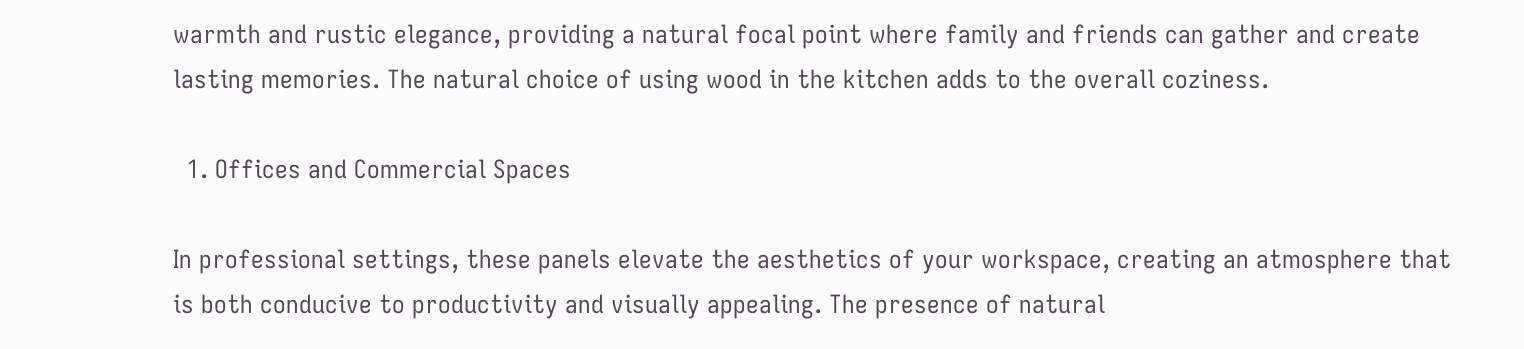warmth and rustic elegance, providing a natural focal point where family and friends can gather and create lasting memories. The natural choice of using wood in the kitchen adds to the overall coziness.

  1. Offices and Commercial Spaces

In professional settings, these panels elevate the aesthetics of your workspace, creating an atmosphere that is both conducive to productivity and visually appealing. The presence of natural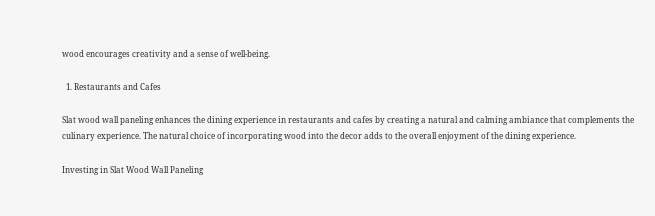wood encourages creativity and a sense of well-being.

  1. Restaurants and Cafes

Slat wood wall paneling enhances the dining experience in restaurants and cafes by creating a natural and calming ambiance that complements the culinary experience. The natural choice of incorporating wood into the decor adds to the overall enjoyment of the dining experience.

Investing in Slat Wood Wall Paneling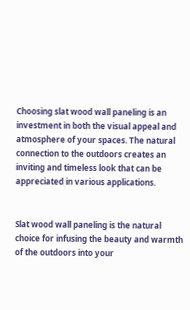Choosing slat wood wall paneling is an investment in both the visual appeal and atmosphere of your spaces. The natural connection to the outdoors creates an inviting and timeless look that can be appreciated in various applications.


Slat wood wall paneling is the natural choice for infusing the beauty and warmth of the outdoors into your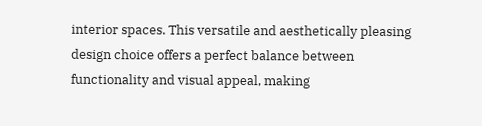interior spaces. This versatile and aesthetically pleasing design choice offers a perfect balance between functionality and visual appeal, making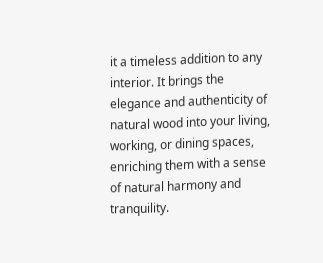it a timeless addition to any interior. It brings the elegance and authenticity of natural wood into your living, working, or dining spaces, enriching them with a sense of natural harmony and tranquility.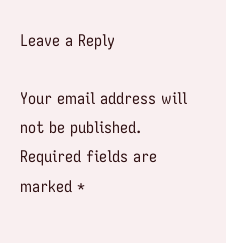Leave a Reply

Your email address will not be published. Required fields are marked *